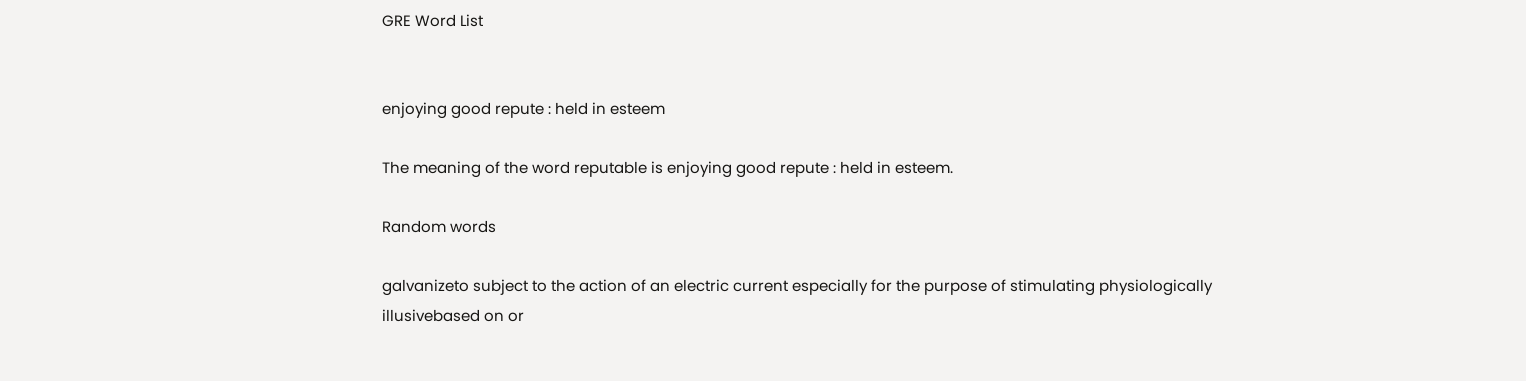GRE Word List


enjoying good repute : held in esteem

The meaning of the word reputable is enjoying good repute : held in esteem.

Random words

galvanizeto subject to the action of an electric current especially for the purpose of stimulating physiologically
illusivebased on or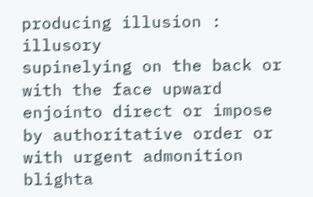producing illusion : illusory
supinelying on the back or with the face upward
enjointo direct or impose by authoritative order or with urgent admonition
blighta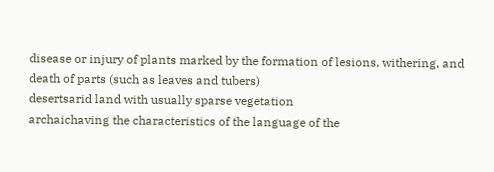disease or injury of plants marked by the formation of lesions, withering, and death of parts (such as leaves and tubers)
desertsarid land with usually sparse vegetation
archaichaving the characteristics of the language of the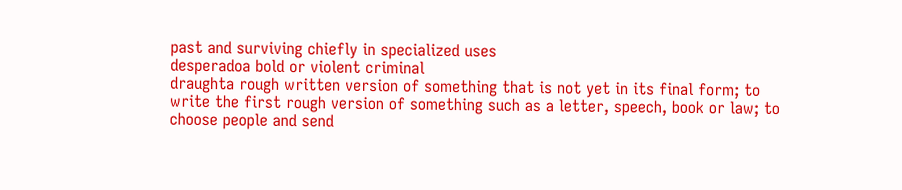past and surviving chiefly in specialized uses
desperadoa bold or violent criminal
draughta rough written version of something that is not yet in its final form; to write the first rough version of something such as a letter, speech, book or law; to choose people and send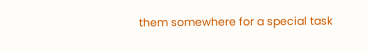them somewhere for a special task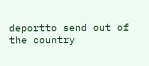deportto send out of the country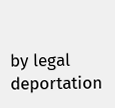by legal deportation